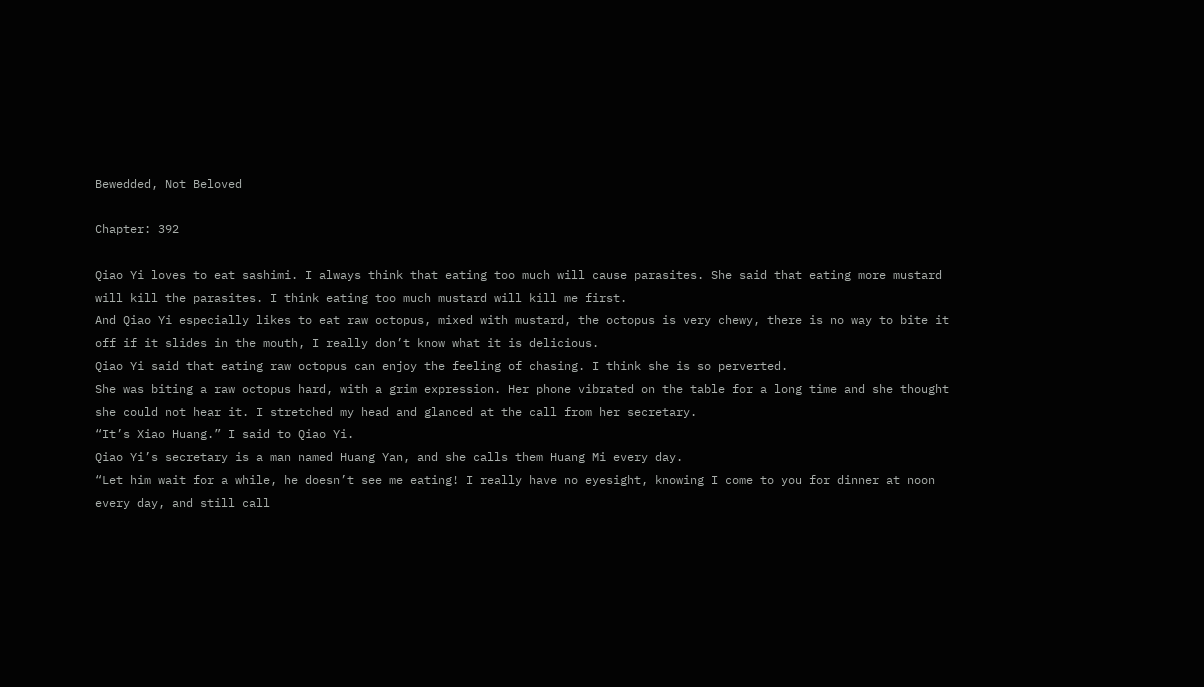Bewedded, Not Beloved

Chapter: 392

Qiao Yi loves to eat sashimi. I always think that eating too much will cause parasites. She said that eating more mustard will kill the parasites. I think eating too much mustard will kill me first.
And Qiao Yi especially likes to eat raw octopus, mixed with mustard, the octopus is very chewy, there is no way to bite it off if it slides in the mouth, I really don’t know what it is delicious.
Qiao Yi said that eating raw octopus can enjoy the feeling of chasing. I think she is so perverted.
She was biting a raw octopus hard, with a grim expression. Her phone vibrated on the table for a long time and she thought she could not hear it. I stretched my head and glanced at the call from her secretary.
“It’s Xiao Huang.” I said to Qiao Yi.
Qiao Yi’s secretary is a man named Huang Yan, and she calls them Huang Mi every day.
“Let him wait for a while, he doesn’t see me eating! I really have no eyesight, knowing I come to you for dinner at noon every day, and still call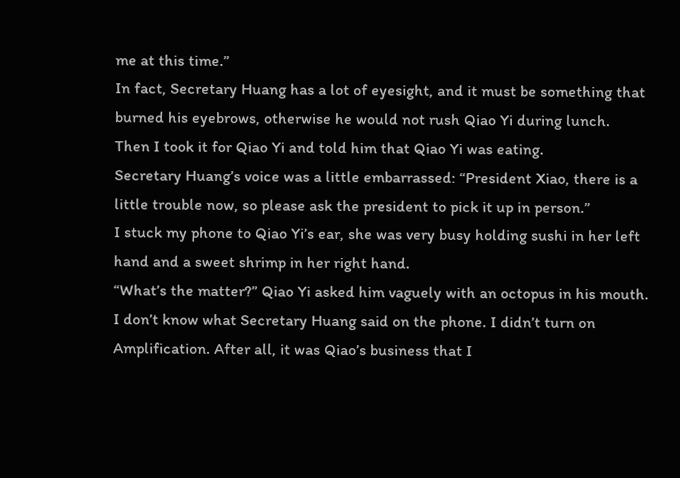me at this time.”
In fact, Secretary Huang has a lot of eyesight, and it must be something that burned his eyebrows, otherwise he would not rush Qiao Yi during lunch.
Then I took it for Qiao Yi and told him that Qiao Yi was eating.
Secretary Huang’s voice was a little embarrassed: “President Xiao, there is a little trouble now, so please ask the president to pick it up in person.”
I stuck my phone to Qiao Yi’s ear, she was very busy holding sushi in her left hand and a sweet shrimp in her right hand.
“What’s the matter?” Qiao Yi asked him vaguely with an octopus in his mouth.
I don’t know what Secretary Huang said on the phone. I didn’t turn on Amplification. After all, it was Qiao’s business that I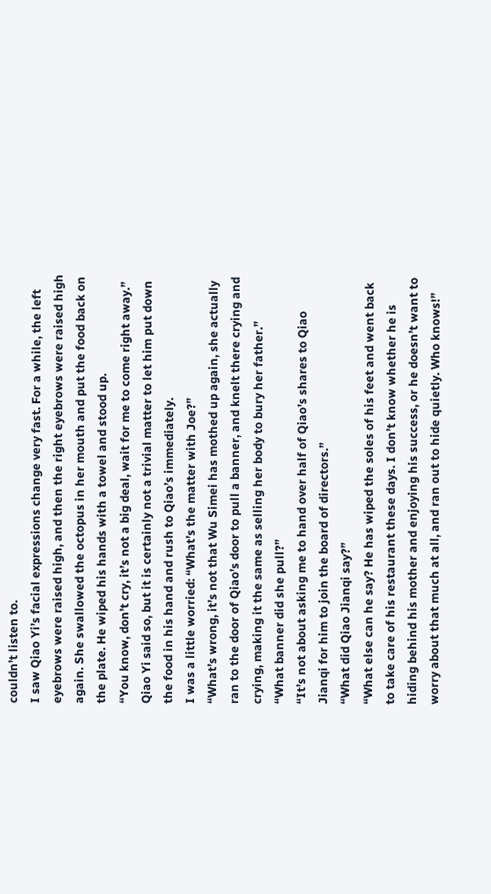couldn’t listen to.
I saw Qiao Yi’s facial expressions change very fast. For a while, the left eyebrows were raised high, and then the right eyebrows were raised high again. She swallowed the octopus in her mouth and put the food back on the plate. He wiped his hands with a towel and stood up.
“You know, don’t cry, it’s not a big deal, wait for me to come right away.”
Qiao Yi said so, but it is certainly not a trivial matter to let him put down the food in his hand and rush to Qiao’s immediately.
I was a little worried: “What’s the matter with Joe?”
“What’s wrong, it’s not that Wu Simei has mothed up again, she actually ran to the door of Qiao’s door to pull a banner, and knelt there crying and crying, making it the same as selling her body to bury her father.”
“What banner did she pull?”
“It’s not about asking me to hand over half of Qiao’s shares to Qiao Jianqi for him to join the board of directors.”
“What did Qiao Jianqi say?”
“What else can he say? He has wiped the soles of his feet and went back to take care of his restaurant these days. I don’t know whether he is hiding behind his mother and enjoying his success, or he doesn’t want to worry about that much at all, and ran out to hide quietly. Who knows!”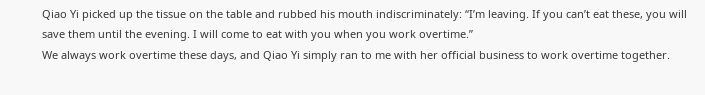Qiao Yi picked up the tissue on the table and rubbed his mouth indiscriminately: “I’m leaving. If you can’t eat these, you will save them until the evening. I will come to eat with you when you work overtime.”
We always work overtime these days, and Qiao Yi simply ran to me with her official business to work overtime together.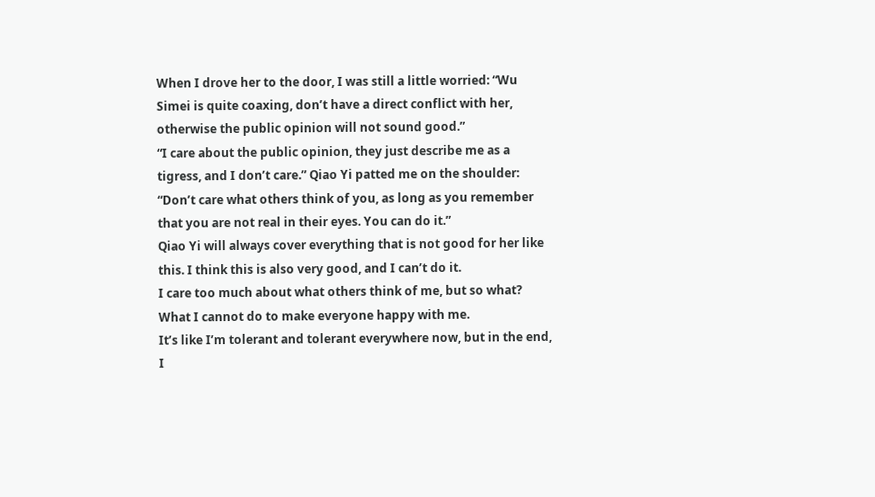When I drove her to the door, I was still a little worried: “Wu Simei is quite coaxing, don’t have a direct conflict with her, otherwise the public opinion will not sound good.”
“I care about the public opinion, they just describe me as a tigress, and I don’t care.” Qiao Yi patted me on the shoulder: “Don’t care what others think of you, as long as you remember that you are not real in their eyes. You can do it.”
Qiao Yi will always cover everything that is not good for her like this. I think this is also very good, and I can’t do it.
I care too much about what others think of me, but so what? What I cannot do to make everyone happy with me.
It’s like I’m tolerant and tolerant everywhere now, but in the end, I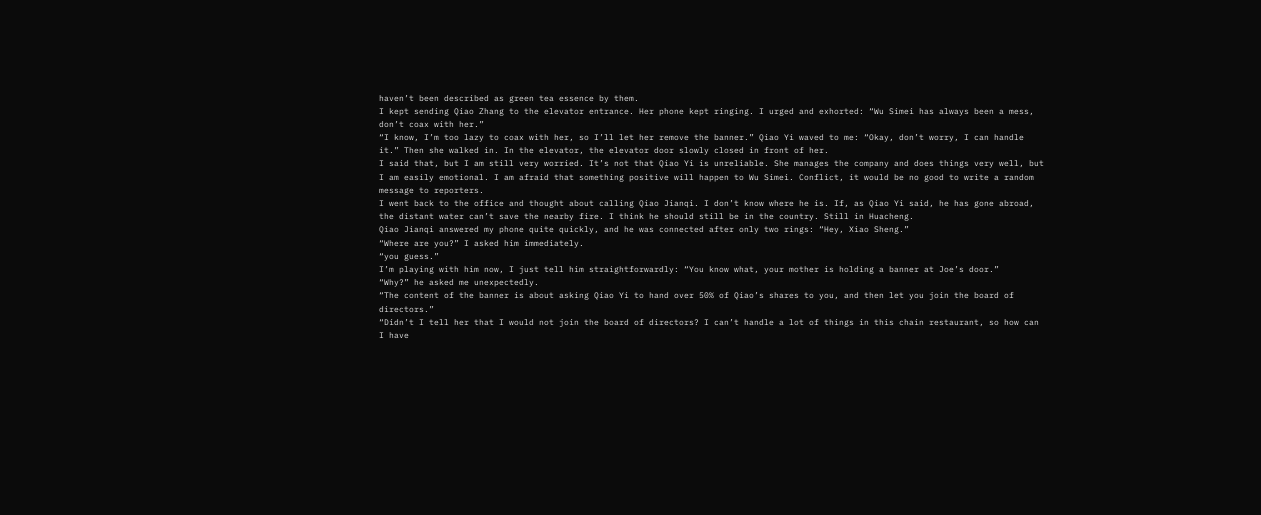haven’t been described as green tea essence by them.
I kept sending Qiao Zhang to the elevator entrance. Her phone kept ringing. I urged and exhorted: “Wu Simei has always been a mess, don’t coax with her.”
“I know, I’m too lazy to coax with her, so I’ll let her remove the banner.” Qiao Yi waved to me: “Okay, don’t worry, I can handle it.” Then she walked in. In the elevator, the elevator door slowly closed in front of her.
I said that, but I am still very worried. It’s not that Qiao Yi is unreliable. She manages the company and does things very well, but I am easily emotional. I am afraid that something positive will happen to Wu Simei. Conflict, it would be no good to write a random message to reporters.
I went back to the office and thought about calling Qiao Jianqi. I don’t know where he is. If, as Qiao Yi said, he has gone abroad, the distant water can’t save the nearby fire. I think he should still be in the country. Still in Huacheng.
Qiao Jianqi answered my phone quite quickly, and he was connected after only two rings: “Hey, Xiao Sheng.”
“Where are you?” I asked him immediately.
“you guess.”
I’m playing with him now, I just tell him straightforwardly: “You know what, your mother is holding a banner at Joe’s door.”
“Why?” he asked me unexpectedly.
“The content of the banner is about asking Qiao Yi to hand over 50% of Qiao’s shares to you, and then let you join the board of directors.”
“Didn’t I tell her that I would not join the board of directors? I can’t handle a lot of things in this chain restaurant, so how can I have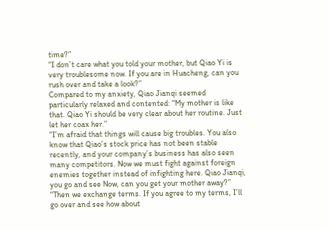time?”
“I don’t care what you told your mother, but Qiao Yi is very troublesome now. If you are in Huacheng, can you rush over and take a look?”
Compared to my anxiety, Qiao Jianqi seemed particularly relaxed and contented: “My mother is like that. Qiao Yi should be very clear about her routine. Just let her coax her.”
“I’m afraid that things will cause big troubles. You also know that Qiao’s stock price has not been stable recently, and your company’s business has also seen many competitors. Now we must fight against foreign enemies together instead of infighting here. Qiao Jianqi, you go and see Now, can you get your mother away?”
“Then we exchange terms. If you agree to my terms, I’ll go over and see how about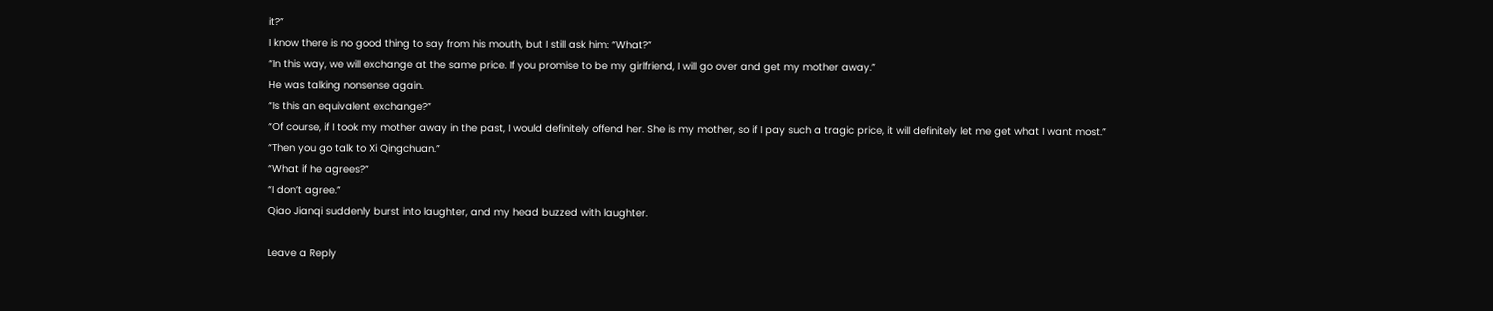it?”
I know there is no good thing to say from his mouth, but I still ask him: “What?”
“In this way, we will exchange at the same price. If you promise to be my girlfriend, I will go over and get my mother away.”
He was talking nonsense again.
“Is this an equivalent exchange?”
“Of course, if I took my mother away in the past, I would definitely offend her. She is my mother, so if I pay such a tragic price, it will definitely let me get what I want most.”
“Then you go talk to Xi Qingchuan.”
“What if he agrees?”
“I don’t agree.”
Qiao Jianqi suddenly burst into laughter, and my head buzzed with laughter.

Leave a Reply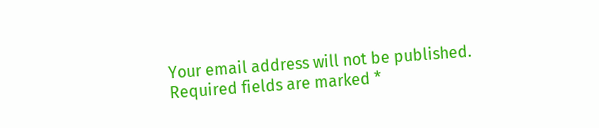Your email address will not be published. Required fields are marked *